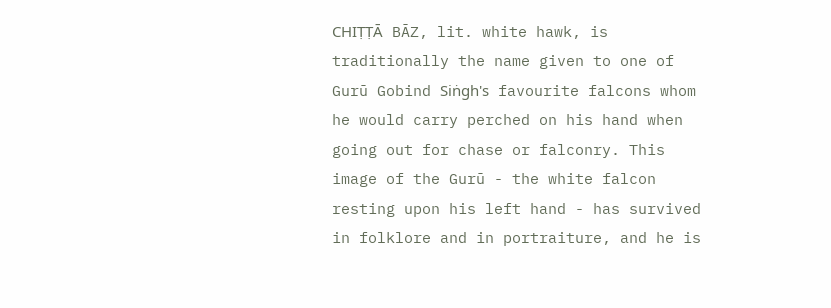CHIṬṬĀ BĀZ, lit. white hawk, is traditionally the name given to one of Gurū Gobind Siṅgh's favourite falcons whom he would carry perched on his hand when going out for chase or falconry. This image of the Gurū - the white falcon resting upon his left hand - has survived in folklore and in portraiture, and he is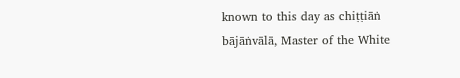known to this day as chiṭṭiāṅ bājāṅvālā, Master of the White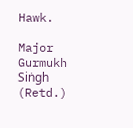Hawk.

Major Gurmukh Siṅgh (Retd.)